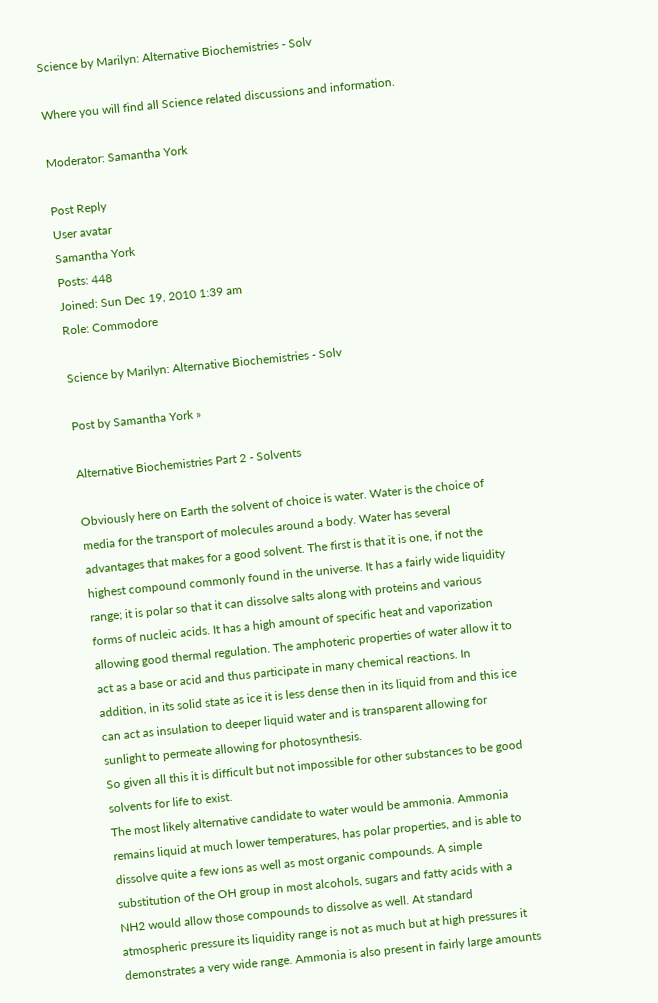Science by Marilyn: Alternative Biochemistries - Solv

Where you will find all Science related discussions and information.

Moderator: Samantha York

Post Reply
User avatar
Samantha York
Posts: 448
Joined: Sun Dec 19, 2010 1:39 am
Role: Commodore

Science by Marilyn: Alternative Biochemistries - Solv

Post by Samantha York »

Alternative Biochemistries Part 2 - Solvents

Obviously here on Earth the solvent of choice is water. Water is the choice of media for the transport of molecules around a body. Water has several advantages that makes for a good solvent. The first is that it is one, if not the highest compound commonly found in the universe. It has a fairly wide liquidity range; it is polar so that it can dissolve salts along with proteins and various forms of nucleic acids. It has a high amount of specific heat and vaporization allowing good thermal regulation. The amphoteric properties of water allow it to act as a base or acid and thus participate in many chemical reactions. In addition, in its solid state as ice it is less dense then in its liquid from and this ice can act as insulation to deeper liquid water and is transparent allowing for sunlight to permeate allowing for photosynthesis.
So given all this it is difficult but not impossible for other substances to be good solvents for life to exist.
The most likely alternative candidate to water would be ammonia. Ammonia remains liquid at much lower temperatures, has polar properties, and is able to dissolve quite a few ions as well as most organic compounds. A simple substitution of the OH group in most alcohols, sugars and fatty acids with a NH2 would allow those compounds to dissolve as well. At standard atmospheric pressure its liquidity range is not as much but at high pressures it demonstrates a very wide range. Ammonia is also present in fairly large amounts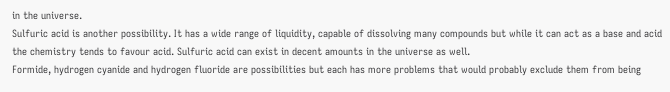in the universe.
Sulfuric acid is another possibility. It has a wide range of liquidity, capable of dissolving many compounds but while it can act as a base and acid the chemistry tends to favour acid. Sulfuric acid can exist in decent amounts in the universe as well.
Formide, hydrogen cyanide and hydrogen fluoride are possibilities but each has more problems that would probably exclude them from being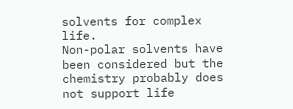solvents for complex life.
Non-polar solvents have been considered but the chemistry probably does not support life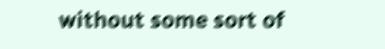without some sort of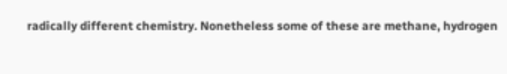radically different chemistry. Nonetheless some of these are methane, hydrogen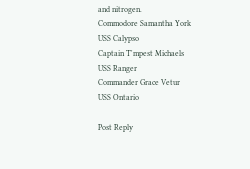and nitrogen.
Commodore Samantha York
USS Calypso
Captain T'mpest Michaels
USS Ranger
Commander Grace Vetur
USS Ontario

Post Reply